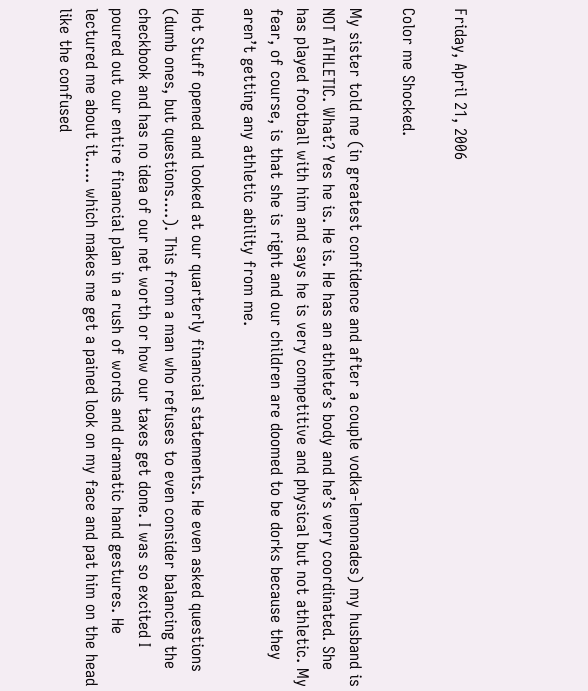Friday, April 21, 2006

Color me Shocked.

My sister told me (in greatest confidence and after a couple vodka-lemonades) my husband is NOT ATHLETIC. What? Yes he is. He is. He has an athlete’s body and he’s very coordinated. She has played football with him and says he is very competitive and physical but not athletic. My fear, of course, is that she is right and our children are doomed to be dorks because they aren’t getting any athletic ability from me.

Hot Stuff opened and looked at our quarterly financial statements. He even asked questions (dumb ones, but questions….). This from a man who refuses to even consider balancing the checkbook and has no idea of our net worth or how our taxes get done. I was so excited I poured out our entire financial plan in a rush of words and dramatic hand gestures. He lectured me about it….. which makes me get a pained look on my face and pat him on the head like the confused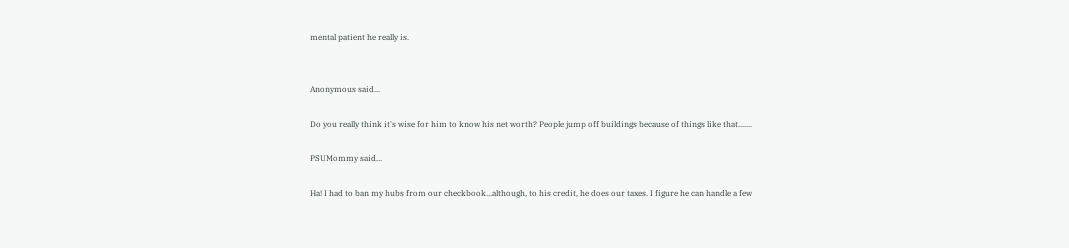mental patient he really is.


Anonymous said...

Do you really think it's wise for him to know his net worth? People jump off buildings because of things like that.......

PSUMommy said...

Ha! I had to ban my hubs from our checkbook...although, to his credit, he does our taxes. I figure he can handle a few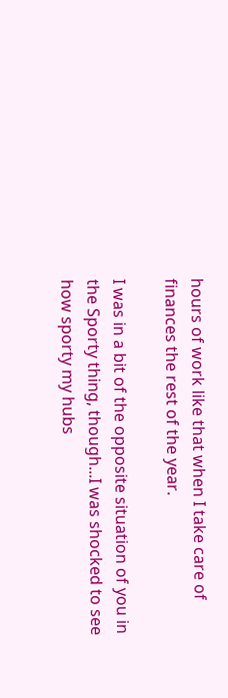hours of work like that when I take care of finances the rest of the year.

I was in a bit of the opposite situation of you in the Sporty thing, though...I was shocked to see how sporty my hubs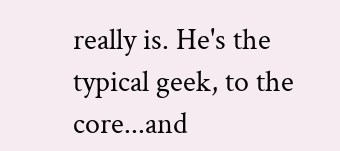really is. He's the typical geek, to the core...and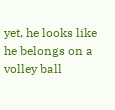yet, he looks like he belongs on a volley ball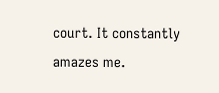court. It constantly amazes me.